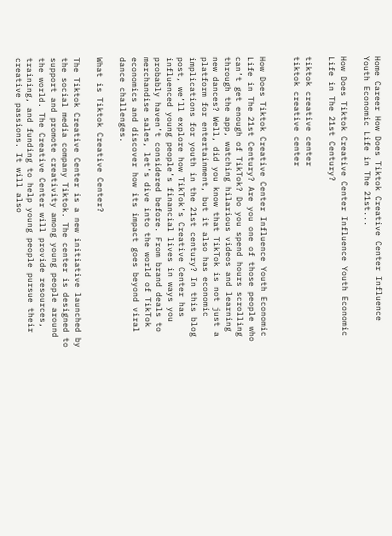Home Career How Does Tiktok Creative Center Influence Youth Economic Life in The 21st...

How Does Tiktok Creative Center Influence Youth Economic Life in The 21st Century?

tiktok creative center
tiktok creative center


How Does Tiktok Creative Center Influence Youth Economic Life in The 21st Century? Are you one of those people who can’t get enough of TikTok? Do you spend hours scrolling through the app, watching hilarious videos and learning new dances? Well, did you know that TikTok is not just a platform for entertainment, but it also has economic implications for youth in the 21st century? In this blog post, we’ll explore how TikTok’s Creative Center has influenced young people’s financial lives in ways you probably haven’t considered before. From brand deals to merchandise sales, let’s dive into the world of TikTok economics and discover how its impact goes beyond viral dance challenges.

What is Tiktok Creative Center?

The Tiktok Creative Center is a new initiative launched by the social media company Tiktok. The center is designed to support and promote creativity among young people around the world. The Creative Center will provide resources, training, and funding to help young people pursue their creative passions. It will also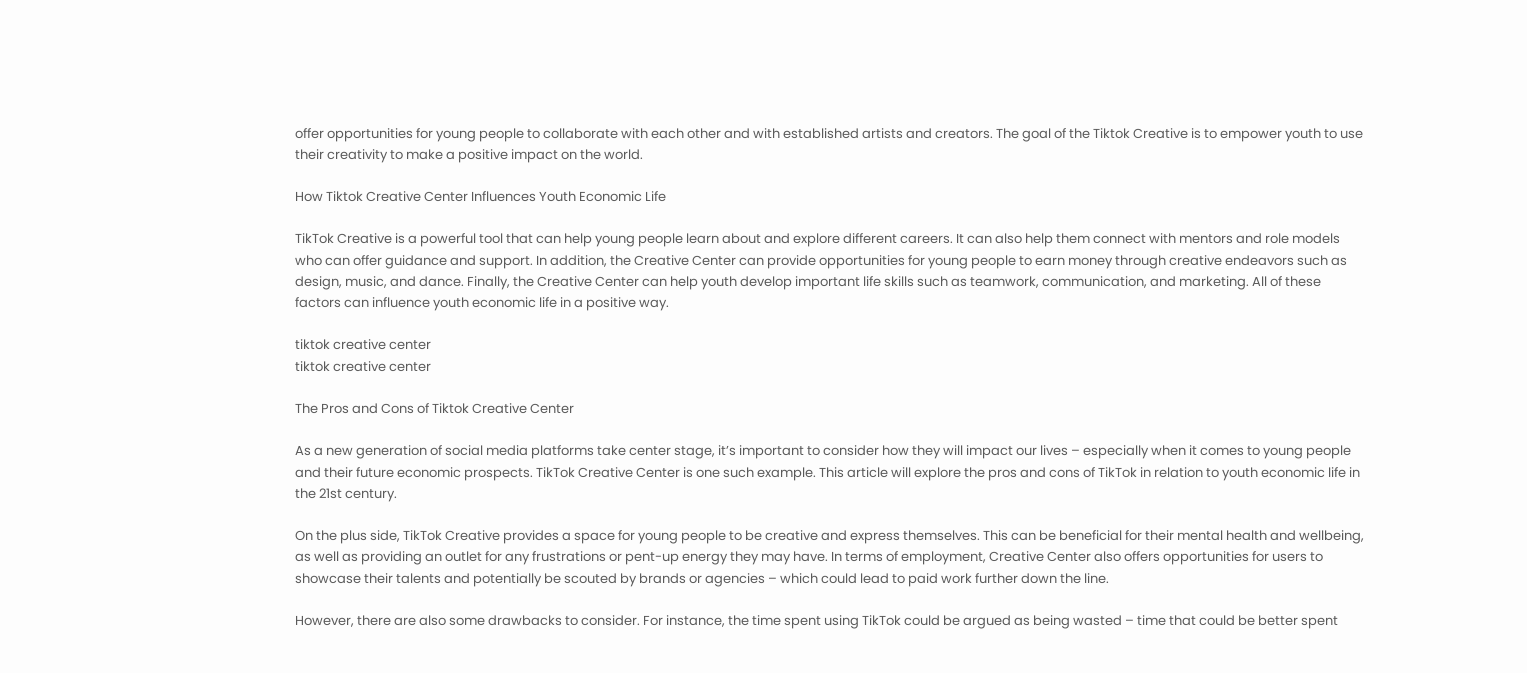offer opportunities for young people to collaborate with each other and with established artists and creators. The goal of the Tiktok Creative is to empower youth to use their creativity to make a positive impact on the world.

How Tiktok Creative Center Influences Youth Economic Life

TikTok Creative is a powerful tool that can help young people learn about and explore different careers. It can also help them connect with mentors and role models who can offer guidance and support. In addition, the Creative Center can provide opportunities for young people to earn money through creative endeavors such as design, music, and dance. Finally, the Creative Center can help youth develop important life skills such as teamwork, communication, and marketing. All of these factors can influence youth economic life in a positive way.

tiktok creative center
tiktok creative center

The Pros and Cons of Tiktok Creative Center

As a new generation of social media platforms take center stage, it’s important to consider how they will impact our lives – especially when it comes to young people and their future economic prospects. TikTok Creative Center is one such example. This article will explore the pros and cons of TikTok in relation to youth economic life in the 21st century.

On the plus side, TikTok Creative provides a space for young people to be creative and express themselves. This can be beneficial for their mental health and wellbeing, as well as providing an outlet for any frustrations or pent-up energy they may have. In terms of employment, Creative Center also offers opportunities for users to showcase their talents and potentially be scouted by brands or agencies – which could lead to paid work further down the line.

However, there are also some drawbacks to consider. For instance, the time spent using TikTok could be argued as being wasted – time that could be better spent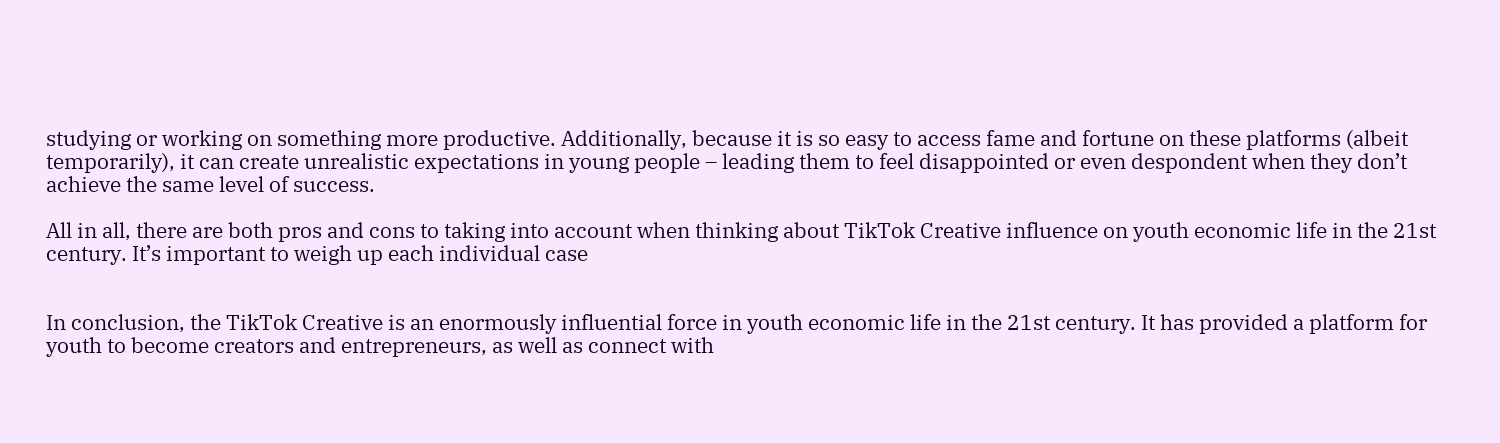studying or working on something more productive. Additionally, because it is so easy to access fame and fortune on these platforms (albeit temporarily), it can create unrealistic expectations in young people – leading them to feel disappointed or even despondent when they don’t achieve the same level of success.

All in all, there are both pros and cons to taking into account when thinking about TikTok Creative influence on youth economic life in the 21st century. It’s important to weigh up each individual case


In conclusion, the TikTok Creative is an enormously influential force in youth economic life in the 21st century. It has provided a platform for youth to become creators and entrepreneurs, as well as connect with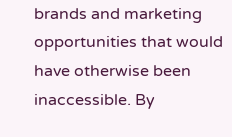brands and marketing opportunities that would have otherwise been inaccessible. By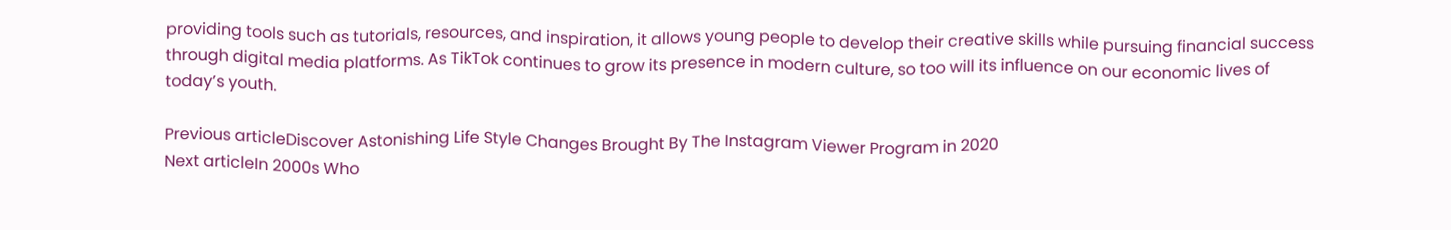providing tools such as tutorials, resources, and inspiration, it allows young people to develop their creative skills while pursuing financial success through digital media platforms. As TikTok continues to grow its presence in modern culture, so too will its influence on our economic lives of today’s youth.

Previous articleDiscover Astonishing Life Style Changes Brought By The Instagram Viewer Program in 2020
Next articleIn 2000s Who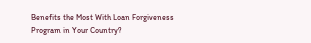Benefits the Most With Loan Forgiveness Program in Your Country?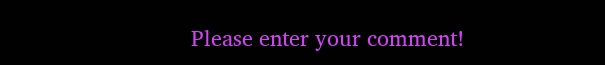Please enter your comment!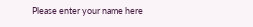Please enter your name here